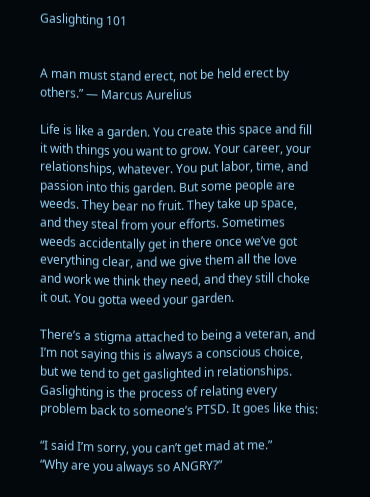Gaslighting 101


A man must stand erect, not be held erect by others.” — Marcus Aurelius

Life is like a garden. You create this space and fill it with things you want to grow. Your career, your relationships, whatever. You put labor, time, and passion into this garden. But some people are weeds. They bear no fruit. They take up space, and they steal from your efforts. Sometimes weeds accidentally get in there once we’ve got everything clear, and we give them all the love and work we think they need, and they still choke it out. You gotta weed your garden.

There’s a stigma attached to being a veteran, and I’m not saying this is always a conscious choice, but we tend to get gaslighted in relationships. Gaslighting is the process of relating every problem back to someone’s PTSD. It goes like this:

“I said I’m sorry, you can’t get mad at me.”
“Why are you always so ANGRY?”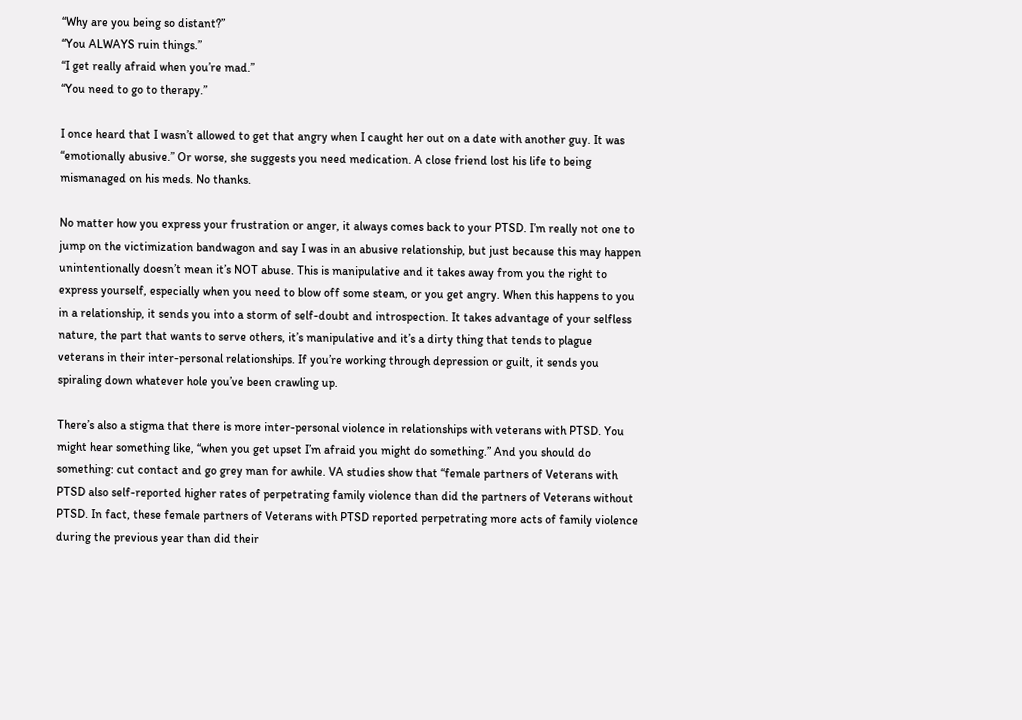“Why are you being so distant?”
“You ALWAYS ruin things.”
“I get really afraid when you’re mad.”
“You need to go to therapy.”

I once heard that I wasn’t allowed to get that angry when I caught her out on a date with another guy. It was “emotionally abusive.” Or worse, she suggests you need medication. A close friend lost his life to being mismanaged on his meds. No thanks.

No matter how you express your frustration or anger, it always comes back to your PTSD. I’m really not one to jump on the victimization bandwagon and say I was in an abusive relationship, but just because this may happen unintentionally doesn’t mean it’s NOT abuse. This is manipulative and it takes away from you the right to express yourself, especially when you need to blow off some steam, or you get angry. When this happens to you in a relationship, it sends you into a storm of self-doubt and introspection. It takes advantage of your selfless nature, the part that wants to serve others, it’s manipulative and it’s a dirty thing that tends to plague veterans in their inter-personal relationships. If you’re working through depression or guilt, it sends you spiraling down whatever hole you’ve been crawling up.

There’s also a stigma that there is more inter-personal violence in relationships with veterans with PTSD. You might hear something like, “when you get upset I’m afraid you might do something.” And you should do something: cut contact and go grey man for awhile. VA studies show that “female partners of Veterans with PTSD also self-reported higher rates of perpetrating family violence than did the partners of Veterans without PTSD. In fact, these female partners of Veterans with PTSD reported perpetrating more acts of family violence during the previous year than did their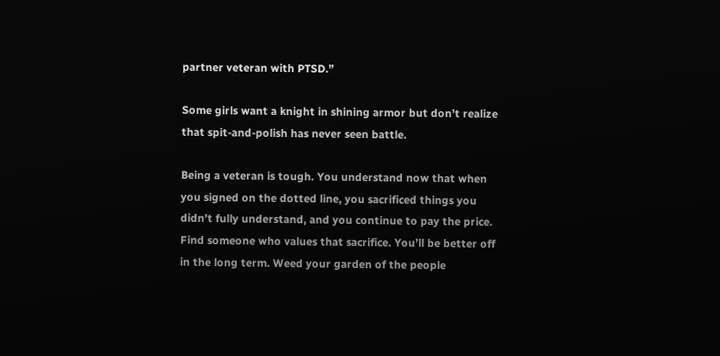partner veteran with PTSD.”

Some girls want a knight in shining armor but don’t realize that spit-and-polish has never seen battle.

Being a veteran is tough. You understand now that when you signed on the dotted line, you sacrificed things you didn’t fully understand, and you continue to pay the price. Find someone who values that sacrifice. You’ll be better off in the long term. Weed your garden of the people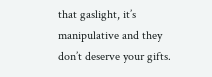that gaslight, it’s manipulative and they don’t deserve your gifts.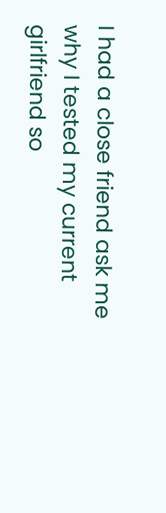I had a close friend ask me why I tested my current girlfriend so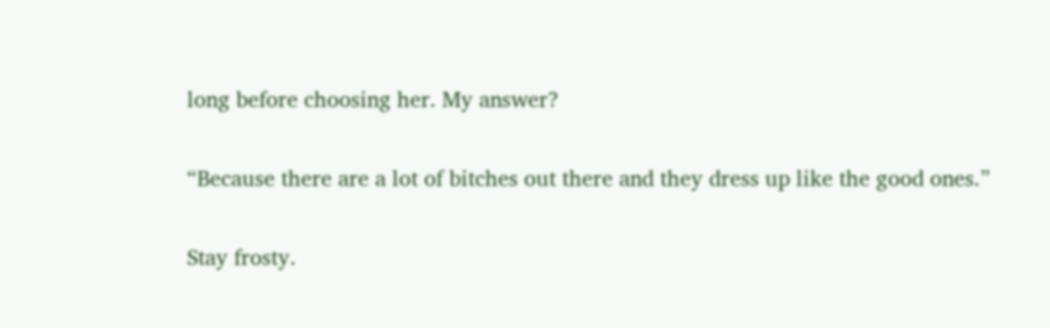long before choosing her. My answer?

“Because there are a lot of bitches out there and they dress up like the good ones.”

Stay frosty.